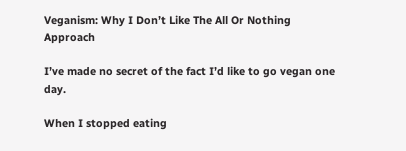Veganism: Why I Don’t Like The All Or Nothing Approach

I’ve made no secret of the fact I’d like to go vegan one day.

When I stopped eating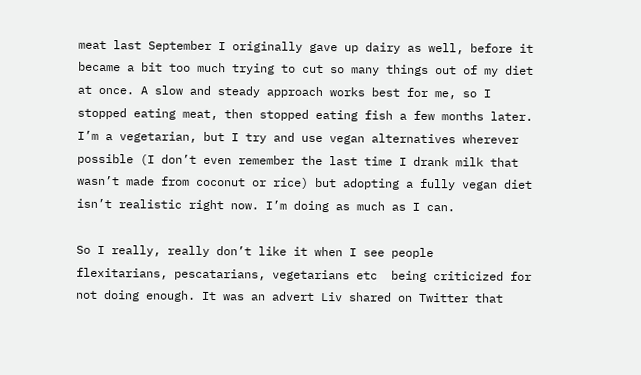meat last September I originally gave up dairy as well, before it became a bit too much trying to cut so many things out of my diet at once. A slow and steady approach works best for me, so I stopped eating meat, then stopped eating fish a few months later. I’m a vegetarian, but I try and use vegan alternatives wherever possible (I don’t even remember the last time I drank milk that wasn’t made from coconut or rice) but adopting a fully vegan diet isn’t realistic right now. I’m doing as much as I can.

So I really, really don’t like it when I see people  flexitarians, pescatarians, vegetarians etc  being criticized for not doing enough. It was an advert Liv shared on Twitter that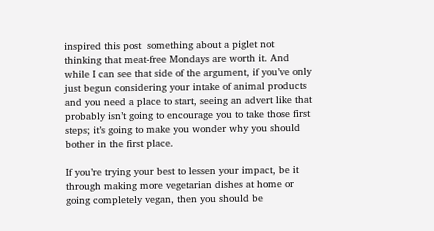inspired this post  something about a piglet not thinking that meat-free Mondays are worth it. And while I can see that side of the argument, if you’ve only just begun considering your intake of animal products and you need a place to start, seeing an advert like that probably isn’t going to encourage you to take those first steps; it’s going to make you wonder why you should bother in the first place.

If you’re trying your best to lessen your impact, be it through making more vegetarian dishes at home or going completely vegan, then you should be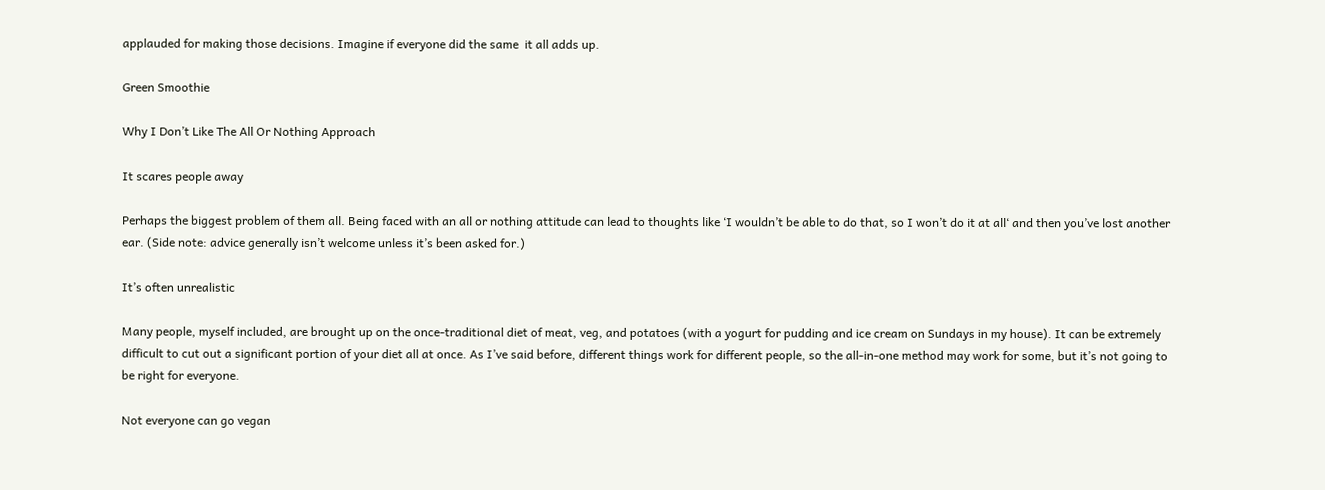applauded for making those decisions. Imagine if everyone did the same  it all adds up.

Green Smoothie

Why I Don’t Like The All Or Nothing Approach

It scares people away

Perhaps the biggest problem of them all. Being faced with an all or nothing attitude can lead to thoughts like ‘I wouldn’t be able to do that, so I won’t do it at all‘ and then you’ve lost another ear. (Side note: advice generally isn’t welcome unless it’s been asked for.)

It’s often unrealistic

Many people, myself included, are brought up on the once-traditional diet of meat, veg, and potatoes (with a yogurt for pudding and ice cream on Sundays in my house). It can be extremely difficult to cut out a significant portion of your diet all at once. As I’ve said before, different things work for different people, so the all-in-one method may work for some, but it’s not going to be right for everyone.

Not everyone can go vegan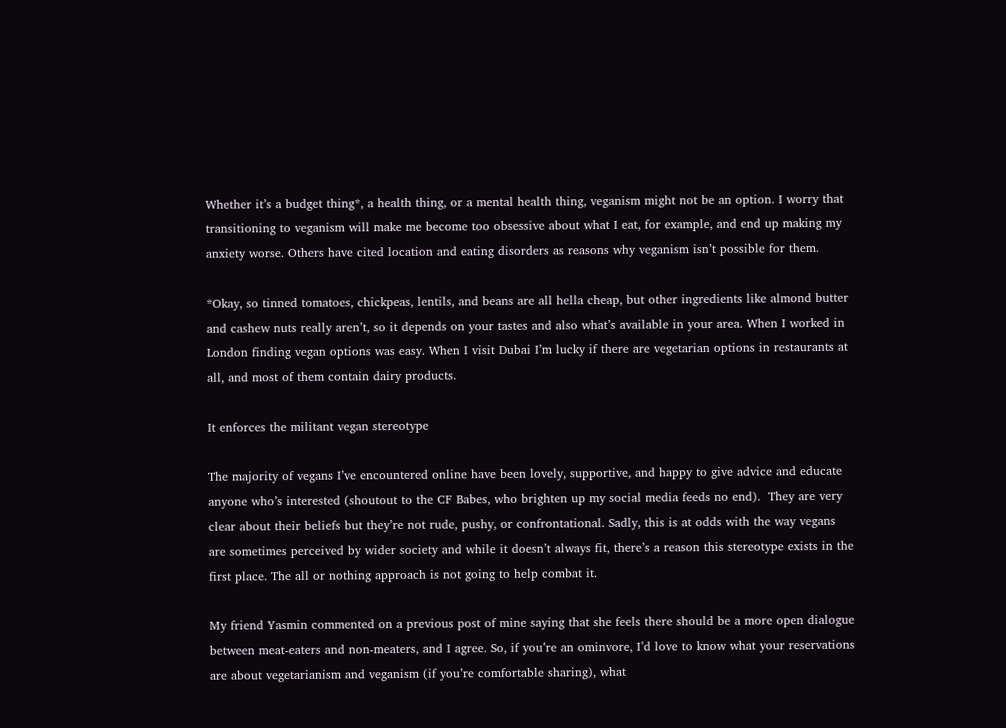Whether it’s a budget thing*, a health thing, or a mental health thing, veganism might not be an option. I worry that transitioning to veganism will make me become too obsessive about what I eat, for example, and end up making my anxiety worse. Others have cited location and eating disorders as reasons why veganism isn’t possible for them.

*Okay, so tinned tomatoes, chickpeas, lentils, and beans are all hella cheap, but other ingredients like almond butter and cashew nuts really aren’t, so it depends on your tastes and also what’s available in your area. When I worked in London finding vegan options was easy. When I visit Dubai I’m lucky if there are vegetarian options in restaurants at all, and most of them contain dairy products.

It enforces the militant vegan stereotype

The majority of vegans I’ve encountered online have been lovely, supportive, and happy to give advice and educate anyone who’s interested (shoutout to the CF Babes, who brighten up my social media feeds no end).  They are very clear about their beliefs but they’re not rude, pushy, or confrontational. Sadly, this is at odds with the way vegans are sometimes perceived by wider society and while it doesn’t always fit, there’s a reason this stereotype exists in the first place. The all or nothing approach is not going to help combat it.

My friend Yasmin commented on a previous post of mine saying that she feels there should be a more open dialogue between meat-eaters and non-meaters, and I agree. So, if you’re an ominvore, I’d love to know what your reservations are about vegetarianism and veganism (if you’re comfortable sharing), what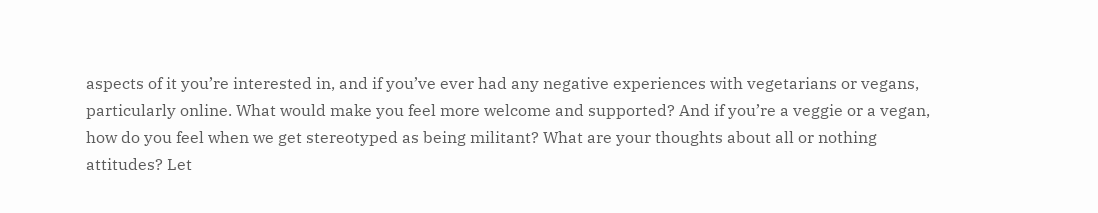aspects of it you’re interested in, and if you’ve ever had any negative experiences with vegetarians or vegans, particularly online. What would make you feel more welcome and supported? And if you’re a veggie or a vegan, how do you feel when we get stereotyped as being militant? What are your thoughts about all or nothing attitudes? Let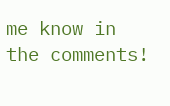me know in the comments!